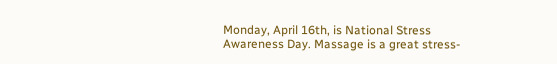Monday, April 16th, is National Stress Awareness Day. Massage is a great stress-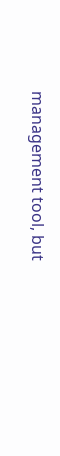management tool, but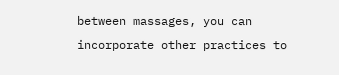between massages, you can incorporate other practices to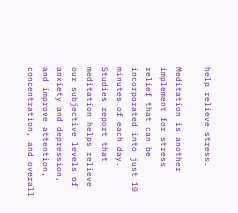help relieve stress.

Meditation is another implement for stress relief that can be incorporated into just 10 minutes of each day. Studies report that meditation helps relieve our subjective levels of anxiety and depression, and improve attention, concentration, and overall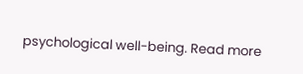psychological well-being. Read more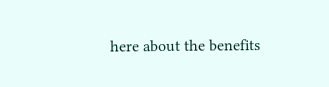here about the benefits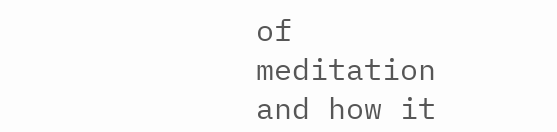of meditation and how it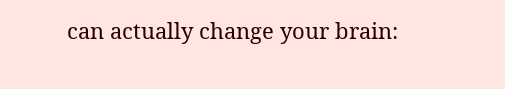can actually change your brain: